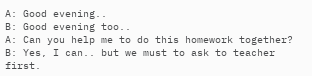A: Good evening..
B: Good evening too..
A: Can you help me to do this homework together?
B: Yes, I can.. but we must to ask to teacher first.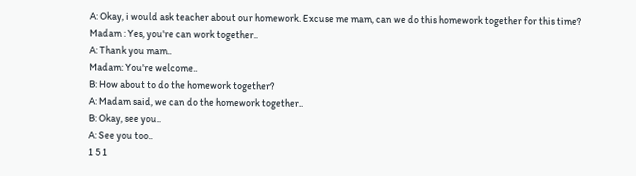A: Okay, i would ask teacher about our homework. Excuse me mam, can we do this homework together for this time?
Madam : Yes, you're can work together..
A: Thank you mam..
Madam: You're welcome..
B: How about to do the homework together?
A: Madam said, we can do the homework together..
B: Okay, see you..
A: See you too..
1 5 1